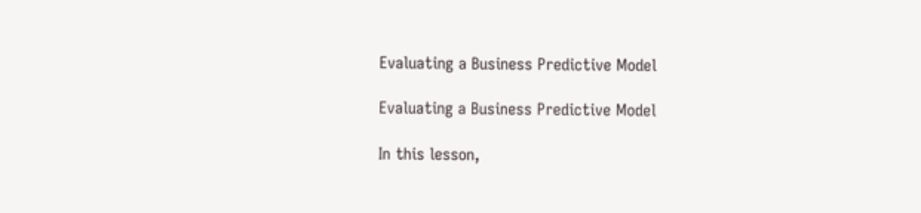Evaluating a Business Predictive Model

Evaluating a Business Predictive Model

In this lesson,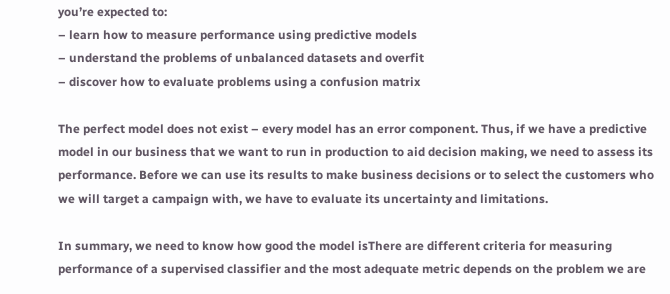you’re expected to:
– learn how to measure performance using predictive models
– understand the problems of unbalanced datasets and overfit
– discover how to evaluate problems using a confusion matrix

The perfect model does not exist – every model has an error component. Thus, if we have a predictive model in our business that we want to run in production to aid decision making, we need to assess its performance. Before we can use its results to make business decisions or to select the customers who we will target a campaign with, we have to evaluate its uncertainty and limitations.

In summary, we need to know how good the model isThere are different criteria for measuring performance of a supervised classifier and the most adequate metric depends on the problem we are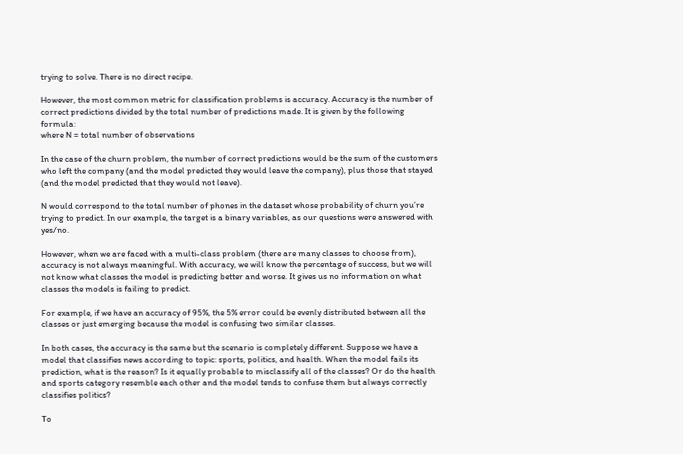trying to solve. There is no direct recipe.

However, the most common metric for classification problems is accuracy. Accuracy is the number of correct predictions divided by the total number of predictions made. It is given by the following formula:
where N = total number of observations

In the case of the churn problem, the number of correct predictions would be the sum of the customers who left the company (and the model predicted they would leave the company), plus those that stayed (and the model predicted that they would not leave).

N would correspond to the total number of phones in the dataset whose probability of churn you’re trying to predict. In our example, the target is a binary variables, as our questions were answered with yes/no.

However, when we are faced with a multi-class problem (there are many classes to choose from), accuracy is not always meaningful. With accuracy, we will know the percentage of success, but we will not know what classes the model is predicting better and worse. It gives us no information on what classes the models is failing to predict.

For example, if we have an accuracy of 95%, the 5% error could be evenly distributed between all the classes or just emerging because the model is confusing two similar classes.

In both cases, the accuracy is the same but the scenario is completely different. Suppose we have a model that classifies news according to topic: sports, politics, and health. When the model fails its prediction, what is the reason? Is it equally probable to misclassify all of the classes? Or do the health and sports category resemble each other and the model tends to confuse them but always correctly classifies politics?

To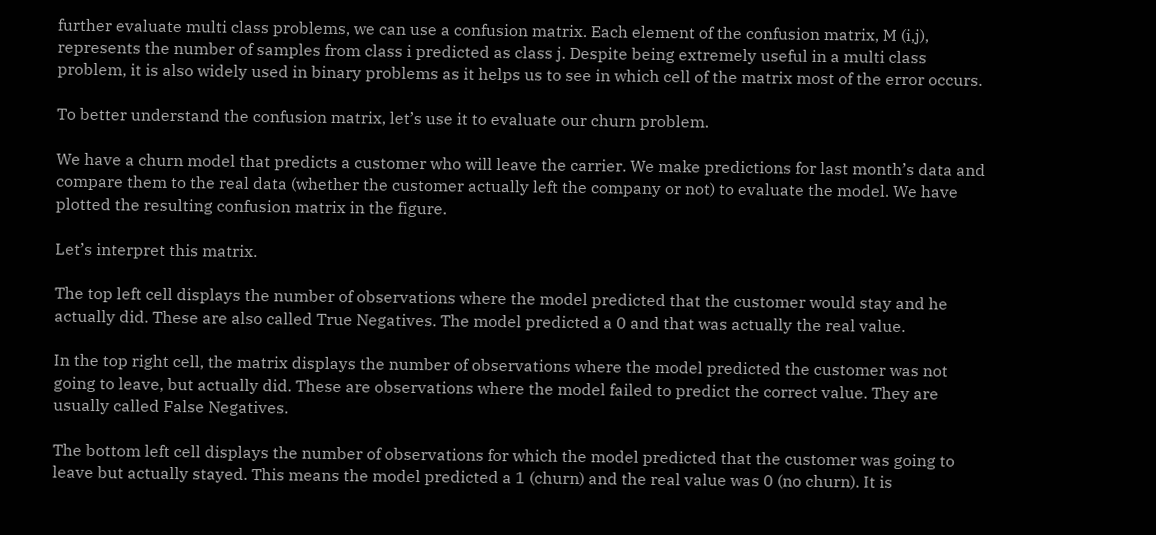further evaluate multi class problems, we can use a confusion matrix. Each element of the confusion matrix, M (i,j), represents the number of samples from class i predicted as class j. Despite being extremely useful in a multi class problem, it is also widely used in binary problems as it helps us to see in which cell of the matrix most of the error occurs.

To better understand the confusion matrix, let’s use it to evaluate our churn problem.

We have a churn model that predicts a customer who will leave the carrier. We make predictions for last month’s data and compare them to the real data (whether the customer actually left the company or not) to evaluate the model. We have plotted the resulting confusion matrix in the figure.

Let’s interpret this matrix.

The top left cell displays the number of observations where the model predicted that the customer would stay and he actually did. These are also called True Negatives. The model predicted a 0 and that was actually the real value.

In the top right cell, the matrix displays the number of observations where the model predicted the customer was not going to leave, but actually did. These are observations where the model failed to predict the correct value. They are usually called False Negatives.

The bottom left cell displays the number of observations for which the model predicted that the customer was going to leave but actually stayed. This means the model predicted a 1 (churn) and the real value was 0 (no churn). It is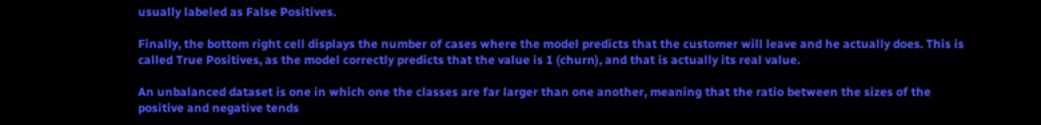usually labeled as False Positives.

Finally, the bottom right cell displays the number of cases where the model predicts that the customer will leave and he actually does. This is called True Positives, as the model correctly predicts that the value is 1 (churn), and that is actually its real value.

An unbalanced dataset is one in which one the classes are far larger than one another, meaning that the ratio between the sizes of the positive and negative tends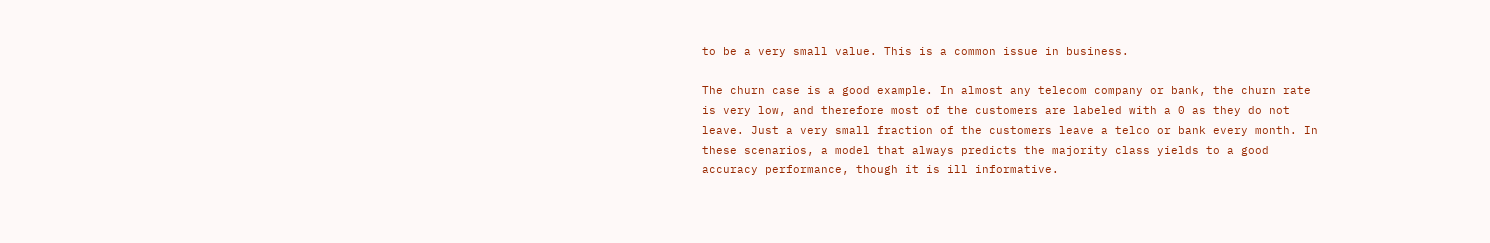to be a very small value. This is a common issue in business.

The churn case is a good example. In almost any telecom company or bank, the churn rate is very low, and therefore most of the customers are labeled with a 0 as they do not leave. Just a very small fraction of the customers leave a telco or bank every month. In these scenarios, a model that always predicts the majority class yields to a good accuracy performance, though it is ill informative.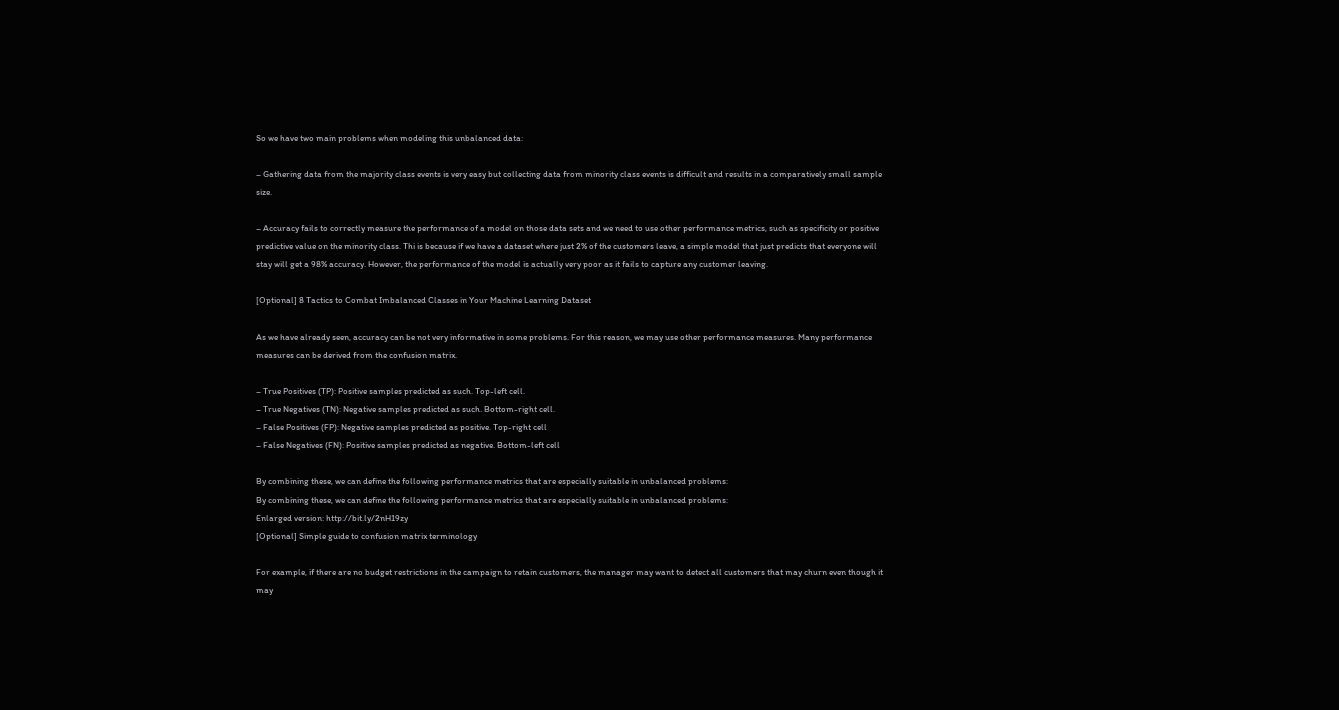So we have two main problems when modeling this unbalanced data:

– Gathering data from the majority class events is very easy but collecting data from minority class events is difficult and results in a comparatively small sample size.

– Accuracy fails to correctly measure the performance of a model on those data sets and we need to use other performance metrics, such as specificity or positive predictive value on the minority class. Thi is because if we have a dataset where just 2% of the customers leave, a simple model that just predicts that everyone will stay will get a 98% accuracy. However, the performance of the model is actually very poor as it fails to capture any customer leaving.

[Optional] 8 Tactics to Combat Imbalanced Classes in Your Machine Learning Dataset

As we have already seen, accuracy can be not very informative in some problems. For this reason, we may use other performance measures. Many performance measures can be derived from the confusion matrix.

– True Positives (TP): Positive samples predicted as such. Top-left cell.
– True Negatives (TN): Negative samples predicted as such. Bottom-right cell.
– False Positives (FP): Negative samples predicted as positive. Top-right cell
– False Negatives (FN): Positive samples predicted as negative. Bottom-left cell

By combining these, we can define the following performance metrics that are especially suitable in unbalanced problems:
By combining these, we can define the following performance metrics that are especially suitable in unbalanced problems:
Enlarged version: http://bit.ly/2nH19zy
[Optional] Simple guide to confusion matrix terminology

For example, if there are no budget restrictions in the campaign to retain customers, the manager may want to detect all customers that may churn even though it may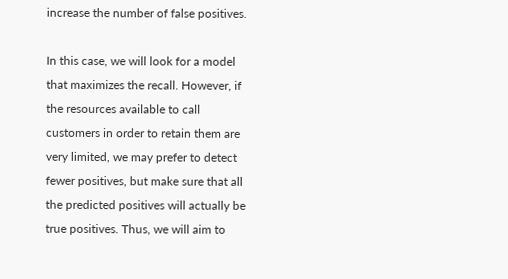increase the number of false positives.

In this case, we will look for a model that maximizes the recall. However, if the resources available to call customers in order to retain them are very limited, we may prefer to detect fewer positives, but make sure that all the predicted positives will actually be true positives. Thus, we will aim to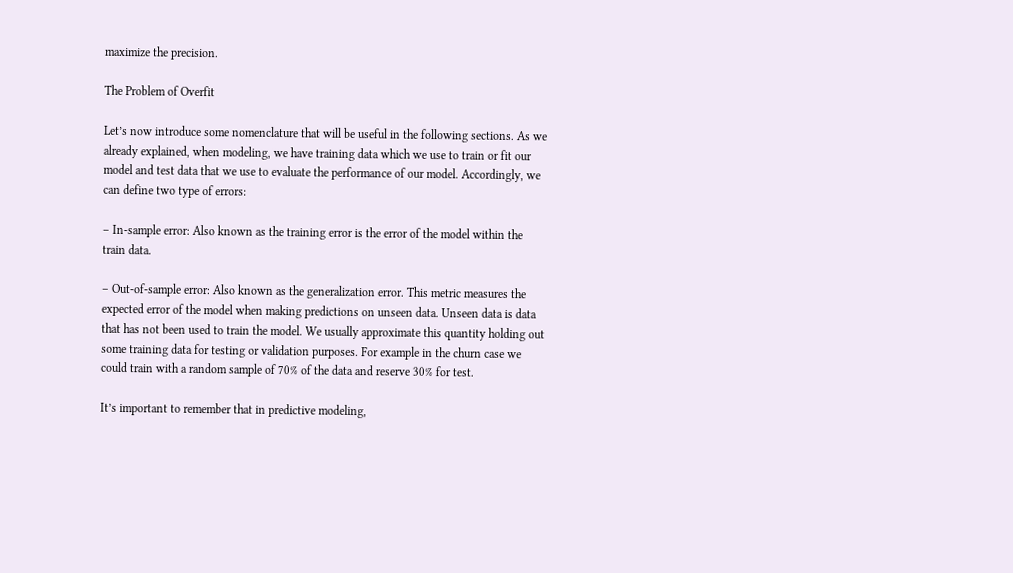maximize the precision.

The Problem of Overfit

Let’s now introduce some nomenclature that will be useful in the following sections. As we already explained, when modeling, we have training data which we use to train or fit our model and test data that we use to evaluate the performance of our model. Accordingly, we can define two type of errors:

– In-sample error: Also known as the training error is the error of the model within the train data.

– Out-of-sample error: Also known as the generalization error. This metric measures the expected error of the model when making predictions on unseen data. Unseen data is data that has not been used to train the model. We usually approximate this quantity holding out some training data for testing or validation purposes. For example in the churn case we could train with a random sample of 70% of the data and reserve 30% for test.

It’s important to remember that in predictive modeling,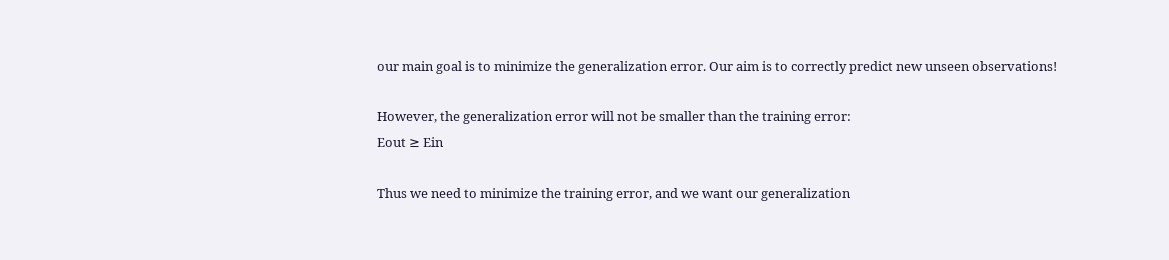our main goal is to minimize the generalization error. Our aim is to correctly predict new unseen observations!

However, the generalization error will not be smaller than the training error:
Eout ≥ Ein

Thus we need to minimize the training error, and we want our generalization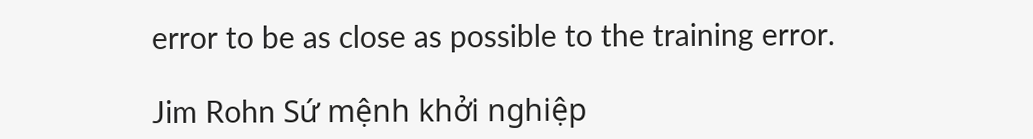error to be as close as possible to the training error.

Jim Rohn Sứ mệnh khởi nghiệp